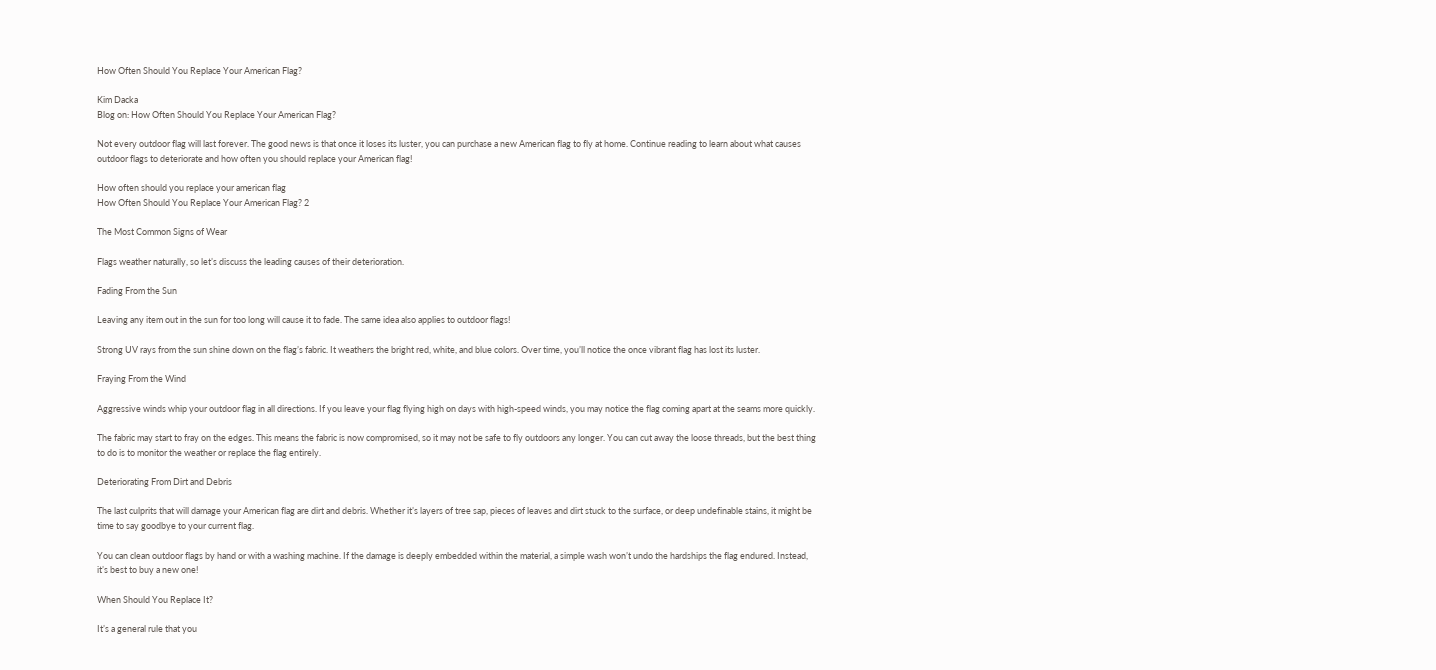How Often Should You Replace Your American Flag?

Kim Dacka
Blog on: How Often Should You Replace Your American Flag?

Not every outdoor flag will last forever. The good news is that once it loses its luster, you can purchase a new American flag to fly at home. Continue reading to learn about what causes outdoor flags to deteriorate and how often you should replace your American flag!

How often should you replace your american flag
How Often Should You Replace Your American Flag? 2

The Most Common Signs of Wear

Flags weather naturally, so let’s discuss the leading causes of their deterioration.

Fading From the Sun

Leaving any item out in the sun for too long will cause it to fade. The same idea also applies to outdoor flags!

Strong UV rays from the sun shine down on the flag’s fabric. It weathers the bright red, white, and blue colors. Over time, you’ll notice the once vibrant flag has lost its luster.

Fraying From the Wind

Aggressive winds whip your outdoor flag in all directions. If you leave your flag flying high on days with high-speed winds, you may notice the flag coming apart at the seams more quickly.

The fabric may start to fray on the edges. This means the fabric is now compromised, so it may not be safe to fly outdoors any longer. You can cut away the loose threads, but the best thing to do is to monitor the weather or replace the flag entirely.

Deteriorating From Dirt and Debris

The last culprits that will damage your American flag are dirt and debris. Whether it’s layers of tree sap, pieces of leaves and dirt stuck to the surface, or deep undefinable stains, it might be time to say goodbye to your current flag.

You can clean outdoor flags by hand or with a washing machine. If the damage is deeply embedded within the material, a simple wash won’t undo the hardships the flag endured. Instead, it’s best to buy a new one!

When Should You Replace It?

It’s a general rule that you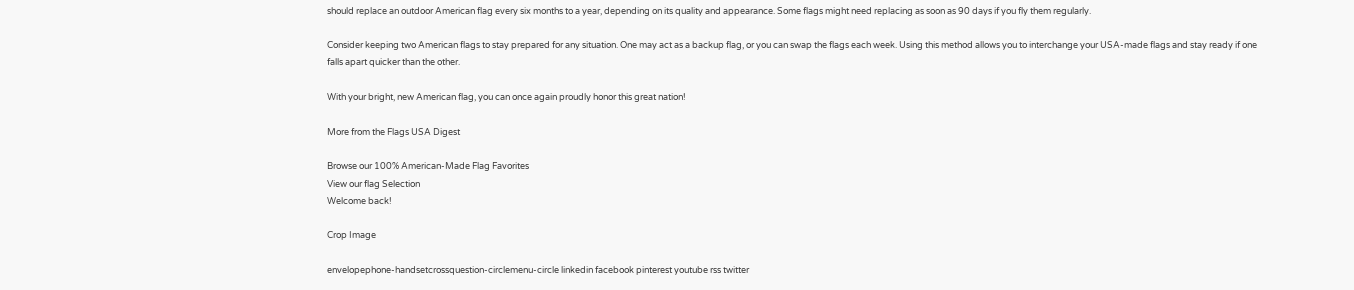should replace an outdoor American flag every six months to a year, depending on its quality and appearance. Some flags might need replacing as soon as 90 days if you fly them regularly.

Consider keeping two American flags to stay prepared for any situation. One may act as a backup flag, or you can swap the flags each week. Using this method allows you to interchange your USA-made flags and stay ready if one falls apart quicker than the other.

With your bright, new American flag, you can once again proudly honor this great nation!

More from the Flags USA Digest

Browse our 100% American-Made Flag Favorites
View our flag Selection
Welcome back!

Crop Image

envelopephone-handsetcrossquestion-circlemenu-circle linkedin facebook pinterest youtube rss twitter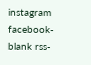instagram facebook-blank rss-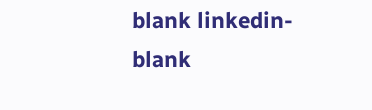blank linkedin-blank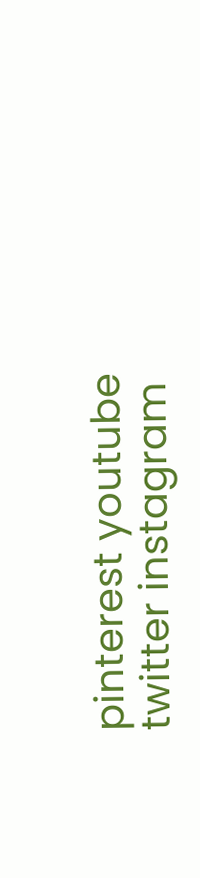pinterest youtube twitter instagram